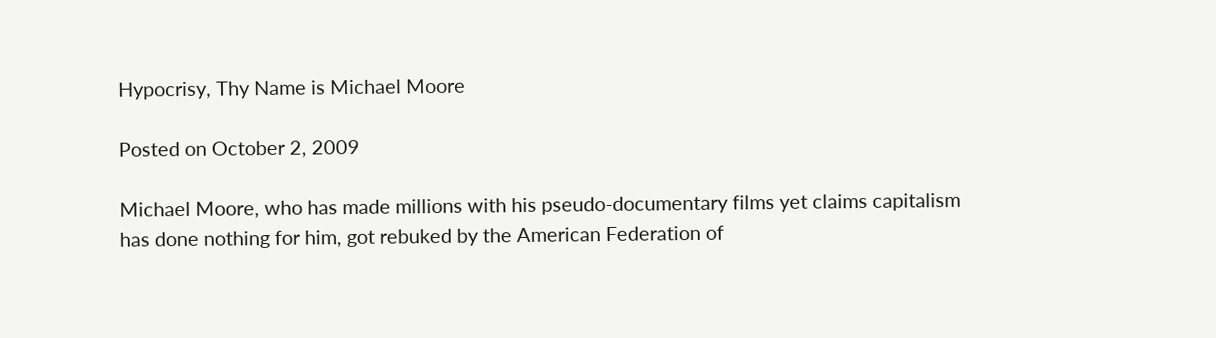Hypocrisy, Thy Name is Michael Moore

Posted on October 2, 2009

Michael Moore, who has made millions with his pseudo-documentary films yet claims capitalism has done nothing for him, got rebuked by the American Federation of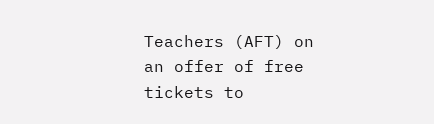Teachers (AFT) on an offer of free tickets to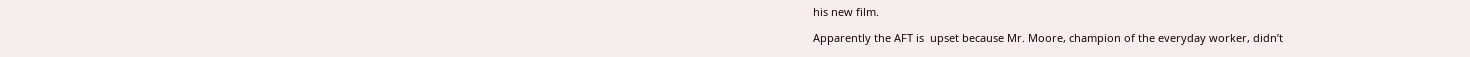his new film.

Apparently the AFT is  upset because Mr. Moore, champion of the everyday worker, didn’t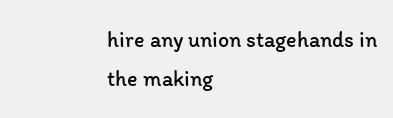hire any union stagehands in the making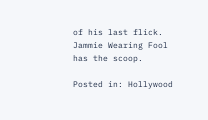of his last flick.   Jammie Wearing Fool  has the scoop.

Posted in: Hollywood